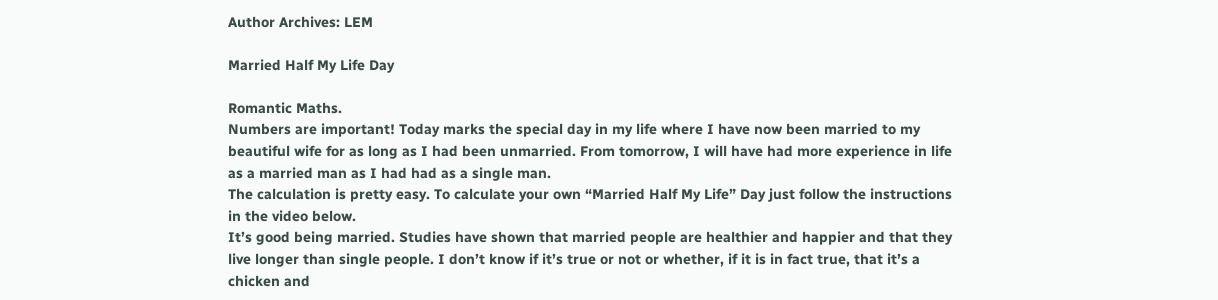Author Archives: LEM

Married Half My Life Day

Romantic Maths.
Numbers are important! Today marks the special day in my life where I have now been married to my beautiful wife for as long as I had been unmarried. From tomorrow, I will have had more experience in life as a married man as I had had as a single man.
The calculation is pretty easy. To calculate your own “Married Half My Life” Day just follow the instructions in the video below.
It’s good being married. Studies have shown that married people are healthier and happier and that they live longer than single people. I don’t know if it’s true or not or whether, if it is in fact true, that it’s a chicken and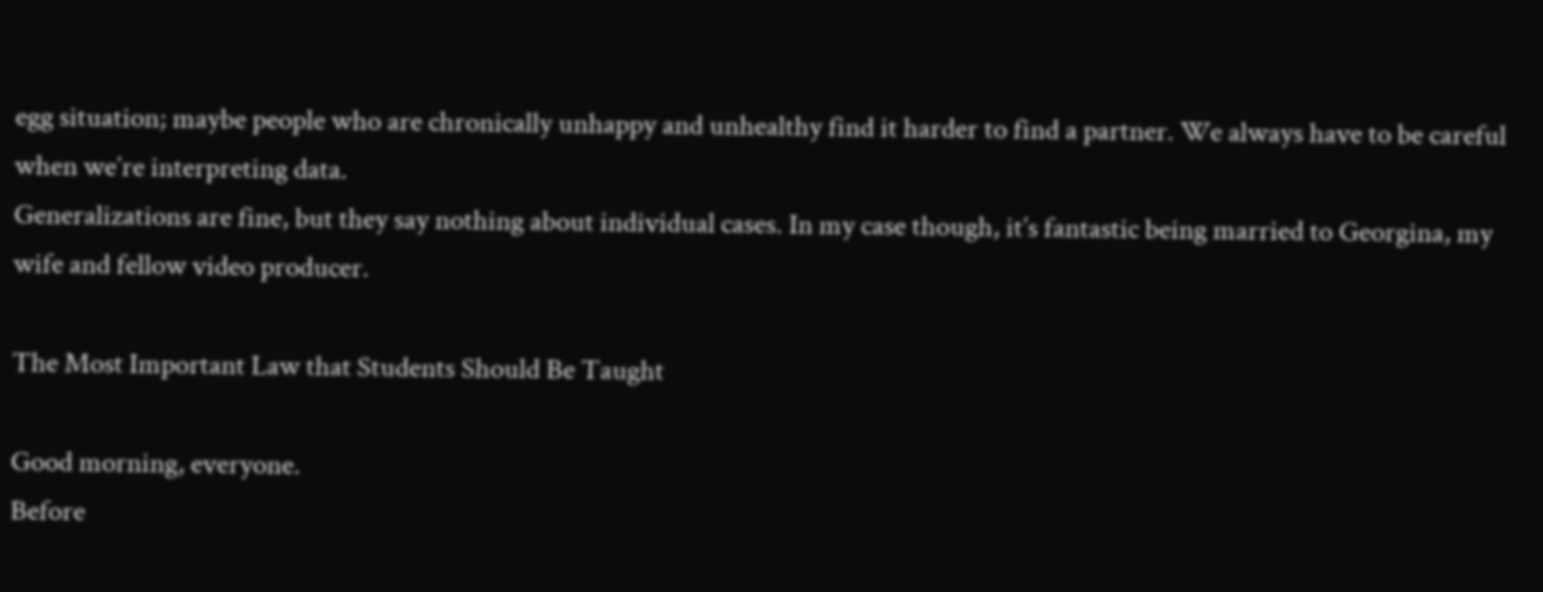egg situation; maybe people who are chronically unhappy and unhealthy find it harder to find a partner. We always have to be careful when we’re interpreting data.
Generalizations are fine, but they say nothing about individual cases. In my case though, it’s fantastic being married to Georgina, my wife and fellow video producer.

The Most Important Law that Students Should Be Taught

Good morning, everyone.
Before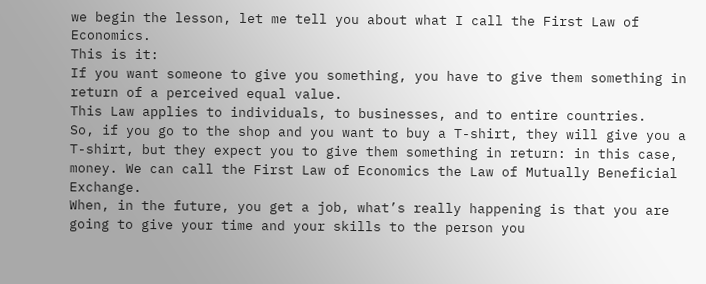we begin the lesson, let me tell you about what I call the First Law of Economics.
This is it:
If you want someone to give you something, you have to give them something in return of a perceived equal value.
This Law applies to individuals, to businesses, and to entire countries.
So, if you go to the shop and you want to buy a T-shirt, they will give you a T-shirt, but they expect you to give them something in return: in this case, money. We can call the First Law of Economics the Law of Mutually Beneficial Exchange.
When, in the future, you get a job, what’s really happening is that you are going to give your time and your skills to the person you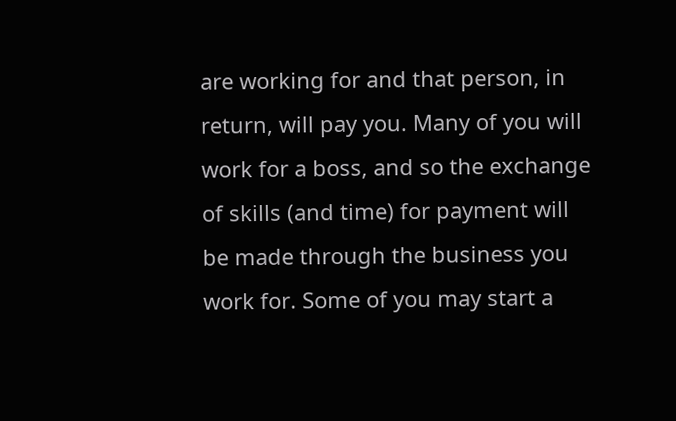are working for and that person, in return, will pay you. Many of you will work for a boss, and so the exchange of skills (and time) for payment will be made through the business you work for. Some of you may start a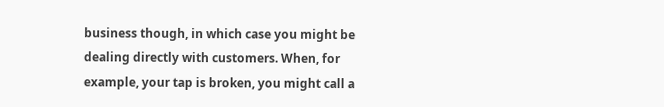business though, in which case you might be dealing directly with customers. When, for example, your tap is broken, you might call a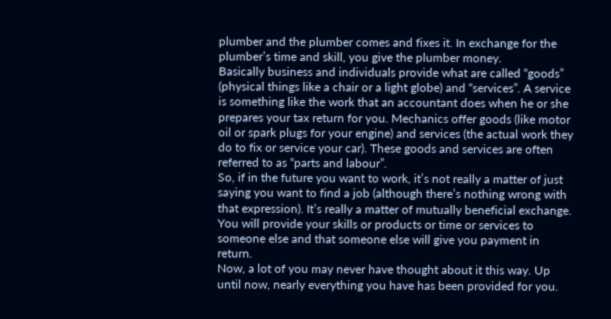plumber and the plumber comes and fixes it. In exchange for the plumber’s time and skill, you give the plumber money.
Basically business and individuals provide what are called “goods” (physical things like a chair or a light globe) and “services”. A service is something like the work that an accountant does when he or she prepares your tax return for you. Mechanics offer goods (like motor oil or spark plugs for your engine) and services (the actual work they do to fix or service your car). These goods and services are often referred to as “parts and labour”.
So, if in the future you want to work, it’s not really a matter of just saying you want to find a job (although there’s nothing wrong with that expression). It’s really a matter of mutually beneficial exchange. You will provide your skills or products or time or services to someone else and that someone else will give you payment in return.
Now, a lot of you may never have thought about it this way. Up until now, nearly everything you have has been provided for you.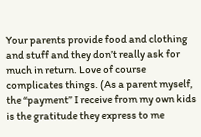Your parents provide food and clothing and stuff and they don’t really ask for much in return. Love of course complicates things. (As a parent myself, the “payment” I receive from my own kids is the gratitude they express to me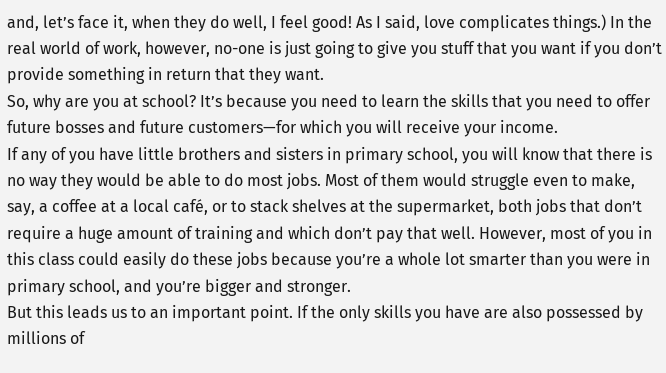and, let’s face it, when they do well, I feel good! As I said, love complicates things.) In the real world of work, however, no-one is just going to give you stuff that you want if you don’t provide something in return that they want.
So, why are you at school? It’s because you need to learn the skills that you need to offer future bosses and future customers—for which you will receive your income.
If any of you have little brothers and sisters in primary school, you will know that there is no way they would be able to do most jobs. Most of them would struggle even to make, say, a coffee at a local café, or to stack shelves at the supermarket, both jobs that don’t require a huge amount of training and which don’t pay that well. However, most of you in this class could easily do these jobs because you’re a whole lot smarter than you were in primary school, and you’re bigger and stronger.
But this leads us to an important point. If the only skills you have are also possessed by millions of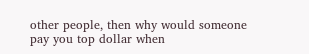other people, then why would someone pay you top dollar when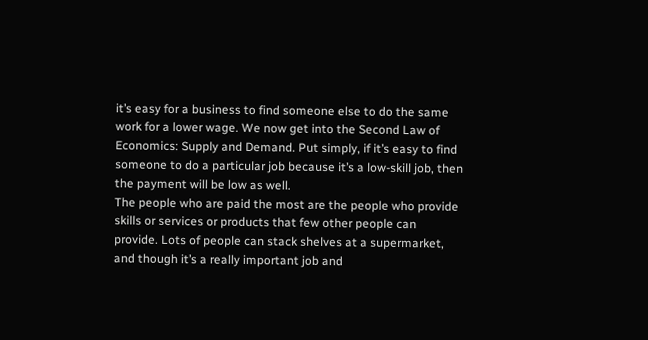it’s easy for a business to find someone else to do the same work for a lower wage. We now get into the Second Law of Economics: Supply and Demand. Put simply, if it’s easy to find someone to do a particular job because it’s a low-skill job, then the payment will be low as well.
The people who are paid the most are the people who provide skills or services or products that few other people can provide. Lots of people can stack shelves at a supermarket, and though it’s a really important job and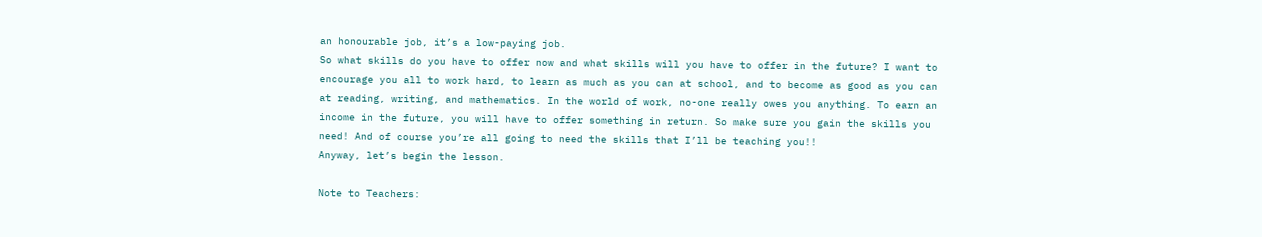an honourable job, it’s a low-paying job.
So what skills do you have to offer now and what skills will you have to offer in the future? I want to encourage you all to work hard, to learn as much as you can at school, and to become as good as you can at reading, writing, and mathematics. In the world of work, no-one really owes you anything. To earn an income in the future, you will have to offer something in return. So make sure you gain the skills you need! And of course you’re all going to need the skills that I’ll be teaching you!!
Anyway, let’s begin the lesson.

Note to Teachers: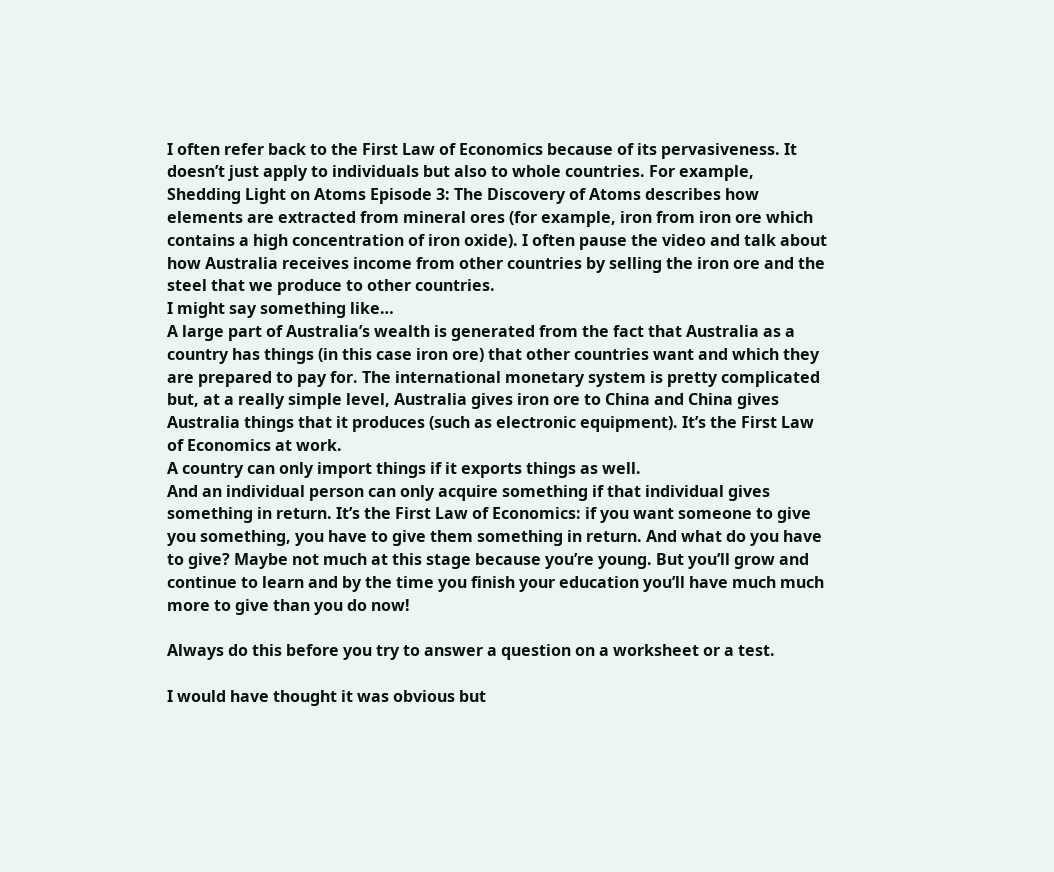I often refer back to the First Law of Economics because of its pervasiveness. It doesn’t just apply to individuals but also to whole countries. For example, Shedding Light on Atoms Episode 3: The Discovery of Atoms describes how elements are extracted from mineral ores (for example, iron from iron ore which contains a high concentration of iron oxide). I often pause the video and talk about how Australia receives income from other countries by selling the iron ore and the steel that we produce to other countries.
I might say something like…
A large part of Australia’s wealth is generated from the fact that Australia as a country has things (in this case iron ore) that other countries want and which they are prepared to pay for. The international monetary system is pretty complicated but, at a really simple level, Australia gives iron ore to China and China gives Australia things that it produces (such as electronic equipment). It’s the First Law of Economics at work.
A country can only import things if it exports things as well.
And an individual person can only acquire something if that individual gives something in return. It’s the First Law of Economics: if you want someone to give you something, you have to give them something in return. And what do you have to give? Maybe not much at this stage because you’re young. But you’ll grow and continue to learn and by the time you finish your education you’ll have much much more to give than you do now!

Always do this before you try to answer a question on a worksheet or a test.

I would have thought it was obvious but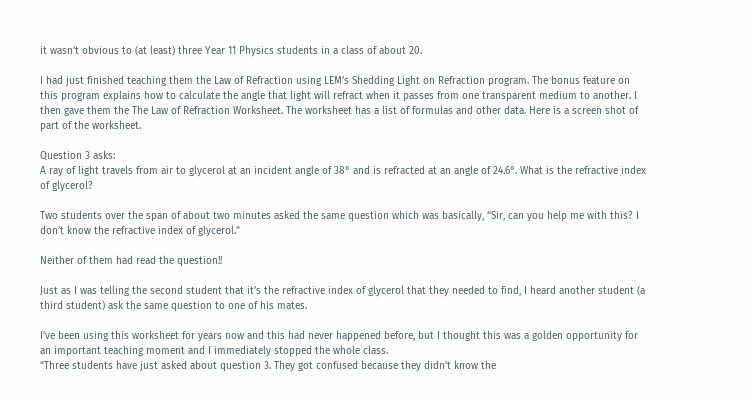it wasn’t obvious to (at least) three Year 11 Physics students in a class of about 20.

I had just finished teaching them the Law of Refraction using LEM’s Shedding Light on Refraction program. The bonus feature on this program explains how to calculate the angle that light will refract when it passes from one transparent medium to another. I then gave them the The Law of Refraction Worksheet. The worksheet has a list of formulas and other data. Here is a screen shot of part of the worksheet.

Question 3 asks:
A ray of light travels from air to glycerol at an incident angle of 38° and is refracted at an angle of 24.6°. What is the refractive index of glycerol?

Two students over the span of about two minutes asked the same question which was basically, “Sir, can you help me with this? I don’t know the refractive index of glycerol.”

Neither of them had read the question!!

Just as I was telling the second student that it’s the refractive index of glycerol that they needed to find, I heard another student (a third student) ask the same question to one of his mates.

I’ve been using this worksheet for years now and this had never happened before, but I thought this was a golden opportunity for an important teaching moment and I immediately stopped the whole class.
“Three students have just asked about question 3. They got confused because they didn’t know the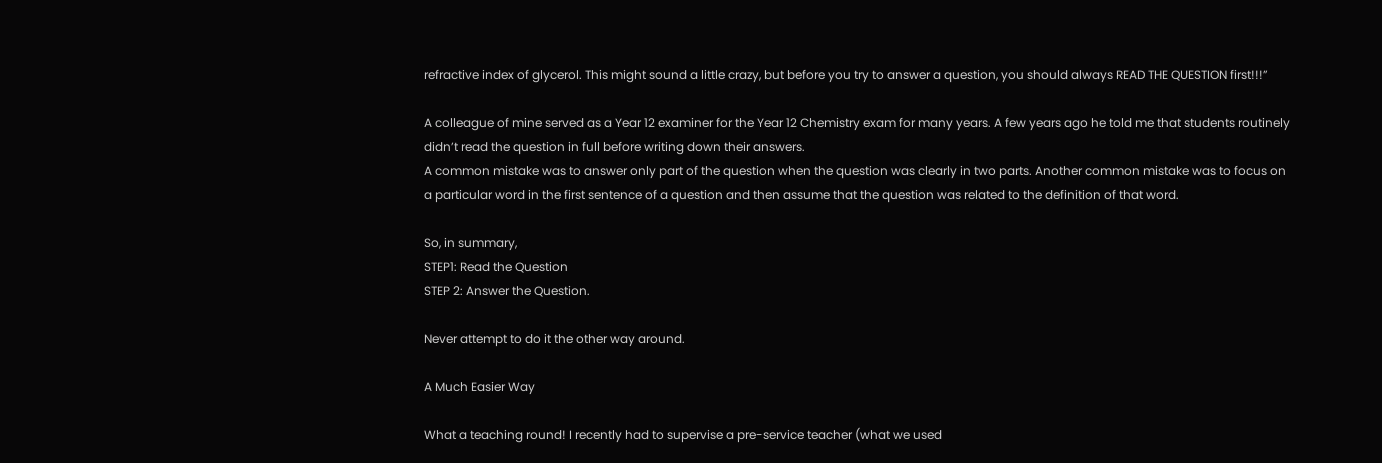refractive index of glycerol. This might sound a little crazy, but before you try to answer a question, you should always READ THE QUESTION first!!!”

A colleague of mine served as a Year 12 examiner for the Year 12 Chemistry exam for many years. A few years ago he told me that students routinely didn’t read the question in full before writing down their answers.
A common mistake was to answer only part of the question when the question was clearly in two parts. Another common mistake was to focus on a particular word in the first sentence of a question and then assume that the question was related to the definition of that word.

So, in summary,
STEP1: Read the Question
STEP 2: Answer the Question.

Never attempt to do it the other way around.

A Much Easier Way

What a teaching round! I recently had to supervise a pre-service teacher (what we used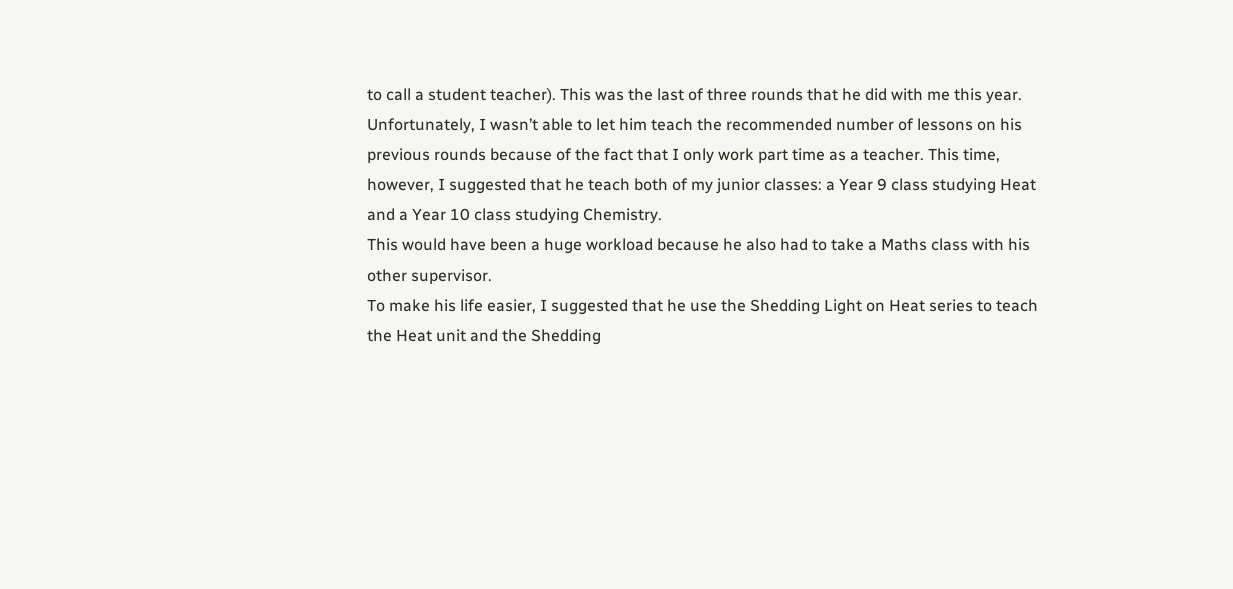to call a student teacher). This was the last of three rounds that he did with me this year.
Unfortunately, I wasn’t able to let him teach the recommended number of lessons on his previous rounds because of the fact that I only work part time as a teacher. This time, however, I suggested that he teach both of my junior classes: a Year 9 class studying Heat and a Year 10 class studying Chemistry.
This would have been a huge workload because he also had to take a Maths class with his other supervisor.
To make his life easier, I suggested that he use the Shedding Light on Heat series to teach the Heat unit and the Shedding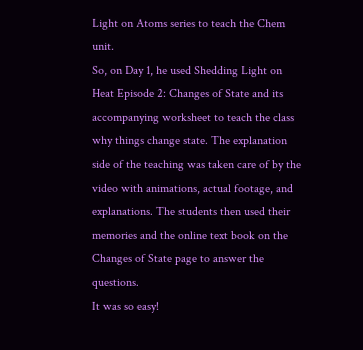Light on Atoms series to teach the Chem unit.
So, on Day 1, he used Shedding Light on Heat Episode 2: Changes of State and its accompanying worksheet to teach the class why things change state. The explanation side of the teaching was taken care of by the video with animations, actual footage, and explanations. The students then used their memories and the online text book on the Changes of State page to answer the questions.
It was so easy!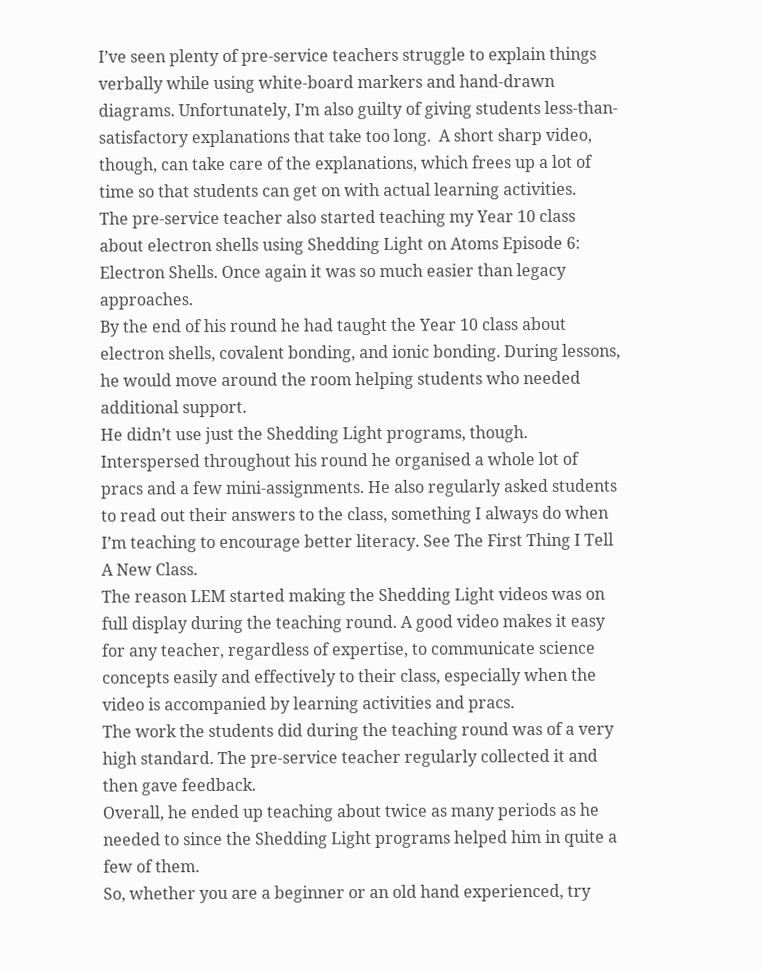I’ve seen plenty of pre-service teachers struggle to explain things verbally while using white-board markers and hand-drawn diagrams. Unfortunately, I’m also guilty of giving students less-than-satisfactory explanations that take too long.  A short sharp video, though, can take care of the explanations, which frees up a lot of time so that students can get on with actual learning activities.
The pre-service teacher also started teaching my Year 10 class about electron shells using Shedding Light on Atoms Episode 6: Electron Shells. Once again it was so much easier than legacy approaches.
By the end of his round he had taught the Year 10 class about electron shells, covalent bonding, and ionic bonding. During lessons, he would move around the room helping students who needed additional support.
He didn’t use just the Shedding Light programs, though. Interspersed throughout his round he organised a whole lot of pracs and a few mini-assignments. He also regularly asked students to read out their answers to the class, something I always do when I’m teaching to encourage better literacy. See The First Thing I Tell A New Class.
The reason LEM started making the Shedding Light videos was on full display during the teaching round. A good video makes it easy for any teacher, regardless of expertise, to communicate science concepts easily and effectively to their class, especially when the video is accompanied by learning activities and pracs.
The work the students did during the teaching round was of a very high standard. The pre-service teacher regularly collected it and then gave feedback.
Overall, he ended up teaching about twice as many periods as he needed to since the Shedding Light programs helped him in quite a few of them.
So, whether you are a beginner or an old hand experienced, try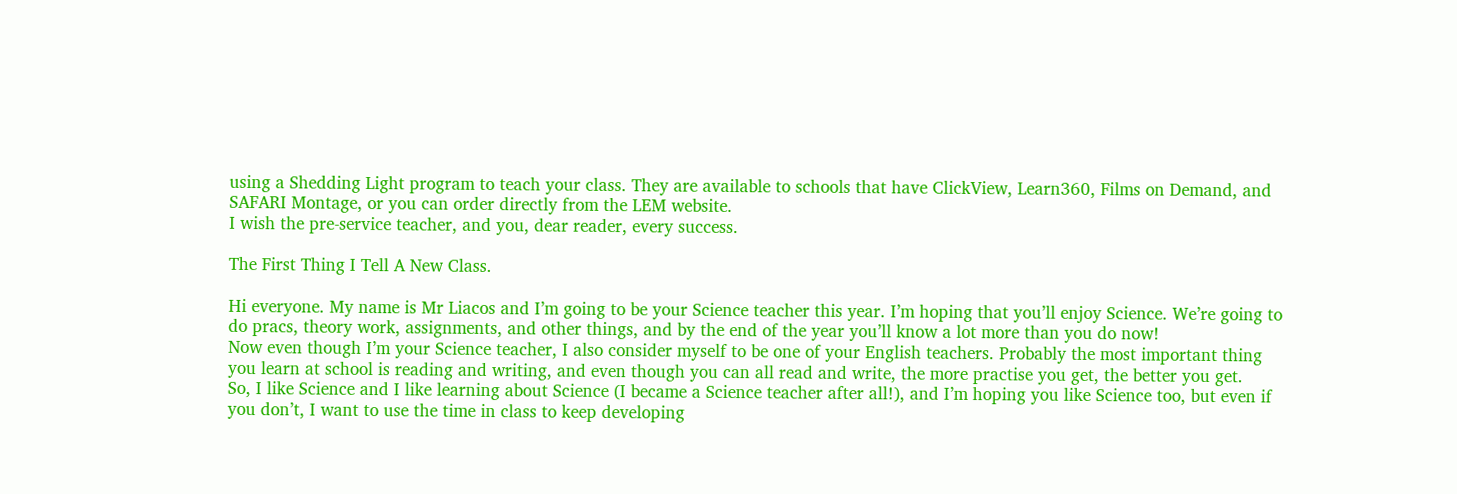using a Shedding Light program to teach your class. They are available to schools that have ClickView, Learn360, Films on Demand, and SAFARI Montage, or you can order directly from the LEM website.
I wish the pre-service teacher, and you, dear reader, every success.

The First Thing I Tell A New Class.

Hi everyone. My name is Mr Liacos and I’m going to be your Science teacher this year. I’m hoping that you’ll enjoy Science. We’re going to do pracs, theory work, assignments, and other things, and by the end of the year you’ll know a lot more than you do now!
Now even though I’m your Science teacher, I also consider myself to be one of your English teachers. Probably the most important thing you learn at school is reading and writing, and even though you can all read and write, the more practise you get, the better you get.
So, I like Science and I like learning about Science (I became a Science teacher after all!), and I’m hoping you like Science too, but even if you don’t, I want to use the time in class to keep developing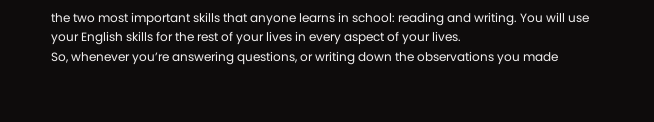the two most important skills that anyone learns in school: reading and writing. You will use your English skills for the rest of your lives in every aspect of your lives.
So, whenever you’re answering questions, or writing down the observations you made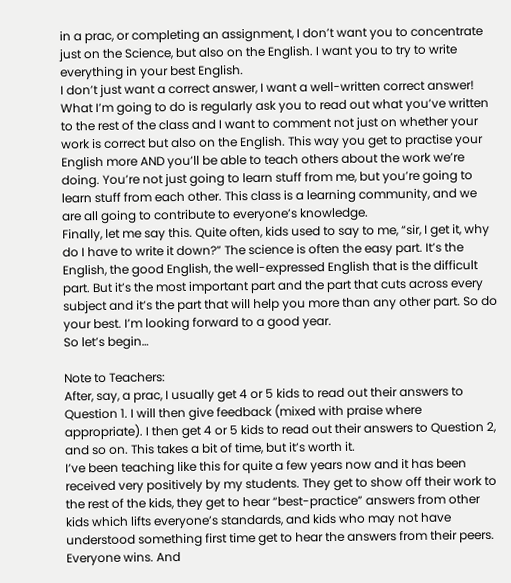in a prac, or completing an assignment, I don’t want you to concentrate just on the Science, but also on the English. I want you to try to write everything in your best English.
I don’t just want a correct answer, I want a well-written correct answer!
What I’m going to do is regularly ask you to read out what you’ve written to the rest of the class and I want to comment not just on whether your work is correct but also on the English. This way you get to practise your English more AND you’ll be able to teach others about the work we’re doing. You’re not just going to learn stuff from me, but you’re going to learn stuff from each other. This class is a learning community, and we are all going to contribute to everyone’s knowledge.
Finally, let me say this. Quite often, kids used to say to me, “sir, I get it, why do I have to write it down?” The science is often the easy part. It’s the English, the good English, the well-expressed English that is the difficult part. But it’s the most important part and the part that cuts across every subject and it’s the part that will help you more than any other part. So do your best. I’m looking forward to a good year.
So let’s begin…

Note to Teachers:
After, say, a prac, I usually get 4 or 5 kids to read out their answers to Question 1. I will then give feedback (mixed with praise where appropriate). I then get 4 or 5 kids to read out their answers to Question 2, and so on. This takes a bit of time, but it’s worth it.
I’ve been teaching like this for quite a few years now and it has been received very positively by my students. They get to show off their work to the rest of the kids, they get to hear “best-practice” answers from other kids which lifts everyone’s standards, and kids who may not have understood something first time get to hear the answers from their peers. Everyone wins. And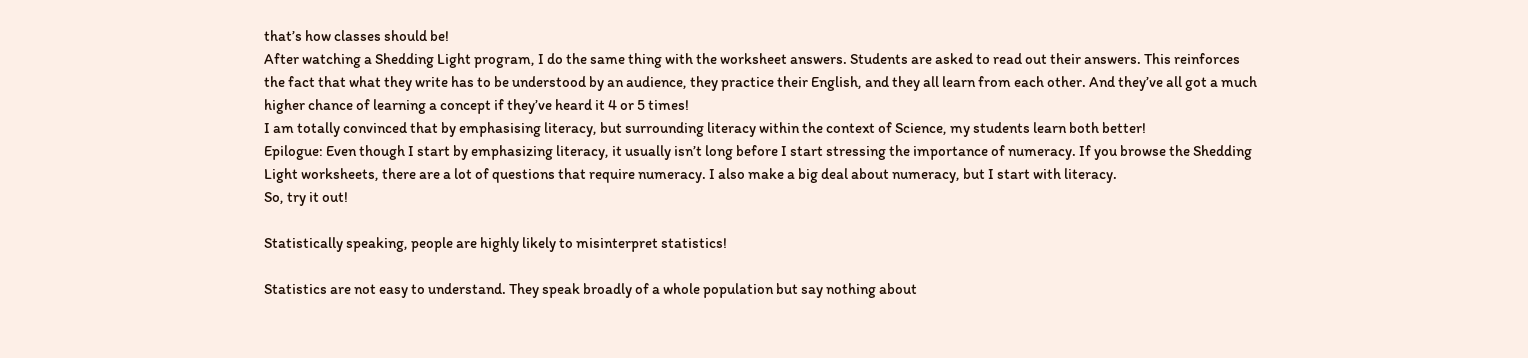that’s how classes should be!
After watching a Shedding Light program, I do the same thing with the worksheet answers. Students are asked to read out their answers. This reinforces the fact that what they write has to be understood by an audience, they practice their English, and they all learn from each other. And they’ve all got a much higher chance of learning a concept if they’ve heard it 4 or 5 times!
I am totally convinced that by emphasising literacy, but surrounding literacy within the context of Science, my students learn both better!
Epilogue: Even though I start by emphasizing literacy, it usually isn’t long before I start stressing the importance of numeracy. If you browse the Shedding Light worksheets, there are a lot of questions that require numeracy. I also make a big deal about numeracy, but I start with literacy.
So, try it out!

Statistically speaking, people are highly likely to misinterpret statistics!

Statistics are not easy to understand. They speak broadly of a whole population but say nothing about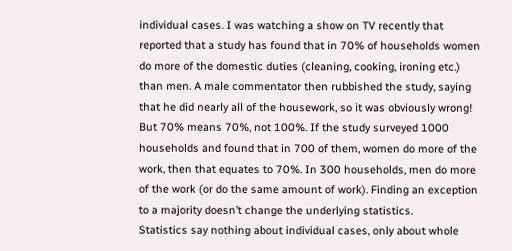individual cases. I was watching a show on TV recently that reported that a study has found that in 70% of households women do more of the domestic duties (cleaning, cooking, ironing etc.) than men. A male commentator then rubbished the study, saying that he did nearly all of the housework, so it was obviously wrong!
But 70% means 70%, not 100%. If the study surveyed 1000 households and found that in 700 of them, women do more of the work, then that equates to 70%. In 300 households, men do more of the work (or do the same amount of work). Finding an exception to a majority doesn’t change the underlying statistics.
Statistics say nothing about individual cases, only about whole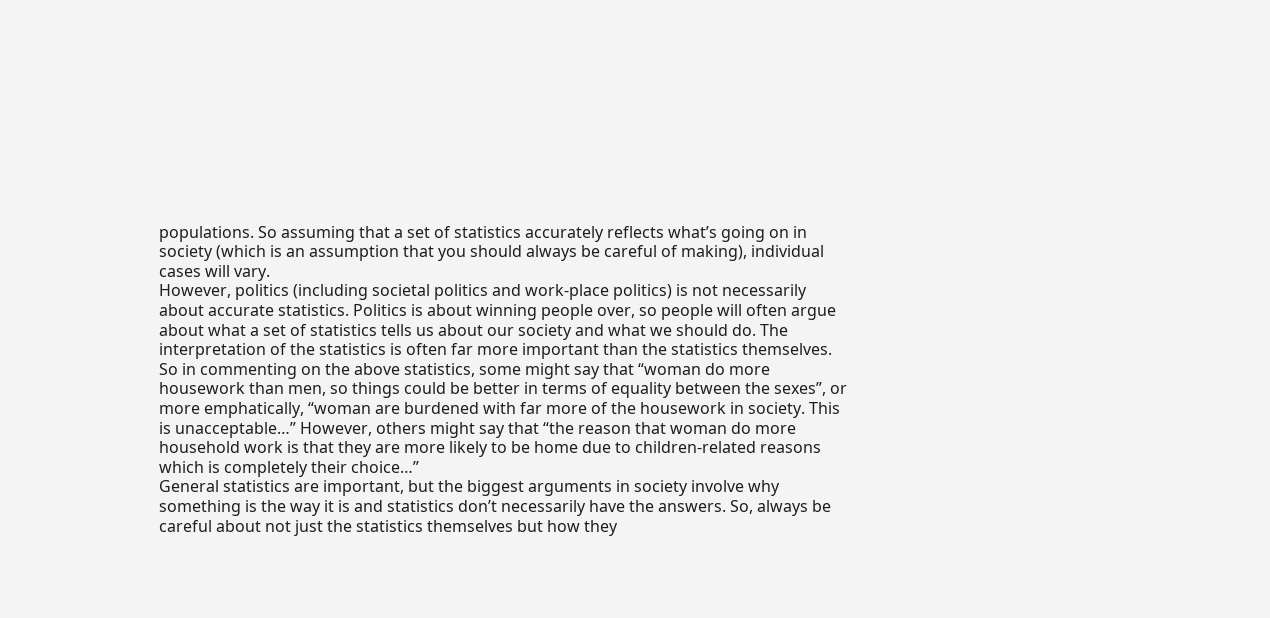populations. So assuming that a set of statistics accurately reflects what’s going on in society (which is an assumption that you should always be careful of making), individual cases will vary.
However, politics (including societal politics and work-place politics) is not necessarily about accurate statistics. Politics is about winning people over, so people will often argue about what a set of statistics tells us about our society and what we should do. The interpretation of the statistics is often far more important than the statistics themselves.
So in commenting on the above statistics, some might say that “woman do more housework than men, so things could be better in terms of equality between the sexes”, or more emphatically, “woman are burdened with far more of the housework in society. This is unacceptable…” However, others might say that “the reason that woman do more household work is that they are more likely to be home due to children-related reasons which is completely their choice…”
General statistics are important, but the biggest arguments in society involve why something is the way it is and statistics don’t necessarily have the answers. So, always be careful about not just the statistics themselves but how they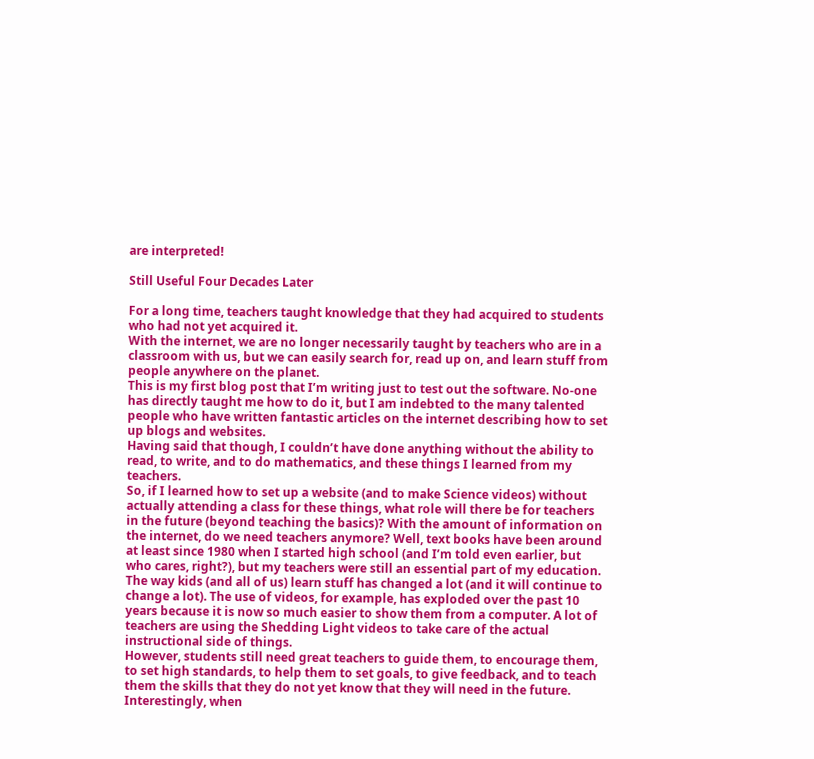are interpreted!

Still Useful Four Decades Later

For a long time, teachers taught knowledge that they had acquired to students who had not yet acquired it.
With the internet, we are no longer necessarily taught by teachers who are in a classroom with us, but we can easily search for, read up on, and learn stuff from people anywhere on the planet.
This is my first blog post that I’m writing just to test out the software. No-one has directly taught me how to do it, but I am indebted to the many talented people who have written fantastic articles on the internet describing how to set up blogs and websites.
Having said that though, I couldn’t have done anything without the ability to read, to write, and to do mathematics, and these things I learned from my teachers.
So, if I learned how to set up a website (and to make Science videos) without actually attending a class for these things, what role will there be for teachers in the future (beyond teaching the basics)? With the amount of information on the internet, do we need teachers anymore? Well, text books have been around at least since 1980 when I started high school (and I’m told even earlier, but who cares, right?), but my teachers were still an essential part of my education.
The way kids (and all of us) learn stuff has changed a lot (and it will continue to change a lot). The use of videos, for example, has exploded over the past 10 years because it is now so much easier to show them from a computer. A lot of teachers are using the Shedding Light videos to take care of the actual instructional side of things.
However, students still need great teachers to guide them, to encourage them, to set high standards, to help them to set goals, to give feedback, and to teach them the skills that they do not yet know that they will need in the future.
Interestingly, when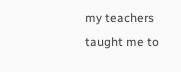my teachers taught me to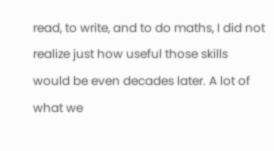read, to write, and to do maths, I did not realize just how useful those skills would be even decades later. A lot of what we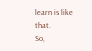learn is like that.
So,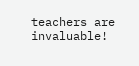teachers are invaluable!